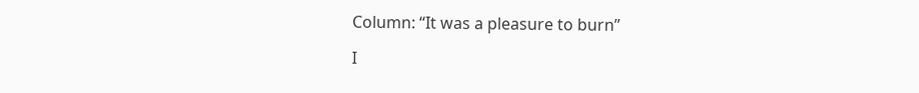Column: “It was a pleasure to burn”

I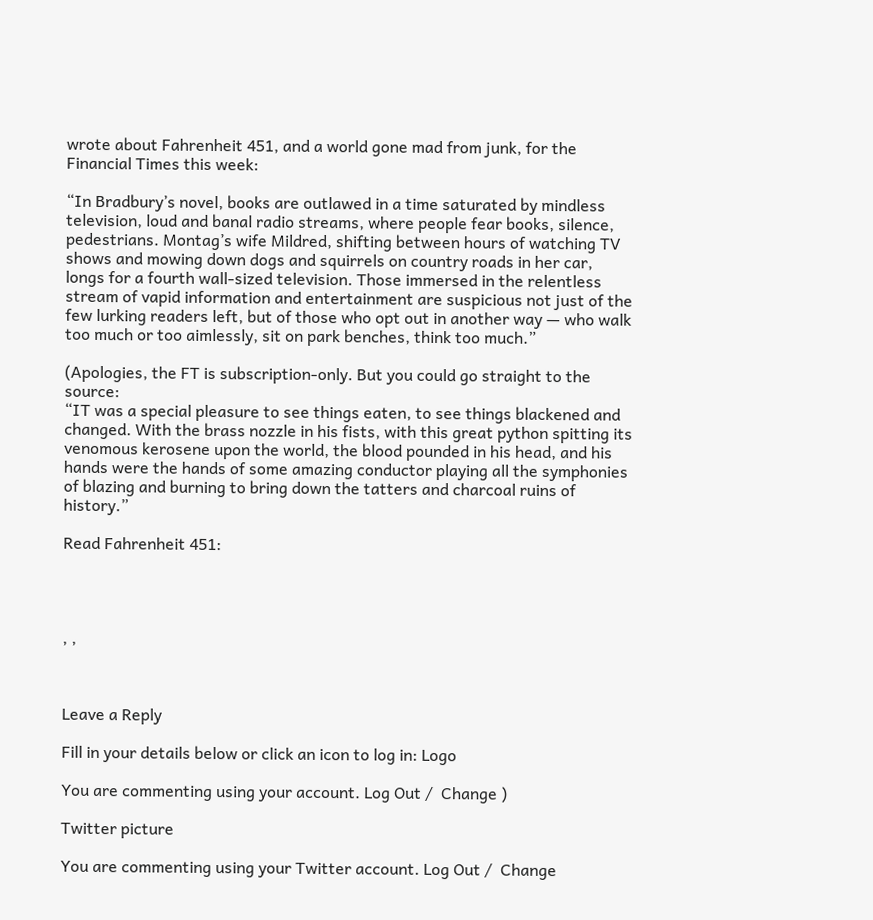wrote about Fahrenheit 451, and a world gone mad from junk, for the Financial Times this week:

“In Bradbury’s novel, books are outlawed in a time saturated by mindless television, loud and banal radio streams, where people fear books, silence, pedestrians. Montag’s wife Mildred, shifting between hours of watching TV shows and mowing down dogs and squirrels on country roads in her car, longs for a fourth wall-sized television. Those immersed in the relentless stream of vapid information and entertainment are suspicious not just of the few lurking readers left, but of those who opt out in another way — who walk too much or too aimlessly, sit on park benches, think too much.”

(Apologies, the FT is subscription-only. But you could go straight to the source:
“IT was a special pleasure to see things eaten, to see things blackened and changed. With the brass nozzle in his fists, with this great python spitting its venomous kerosene upon the world, the blood pounded in his head, and his hands were the hands of some amazing conductor playing all the symphonies of blazing and burning to bring down the tatters and charcoal ruins of history.”

Read Fahrenheit 451:




, ,



Leave a Reply

Fill in your details below or click an icon to log in: Logo

You are commenting using your account. Log Out /  Change )

Twitter picture

You are commenting using your Twitter account. Log Out /  Change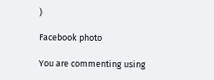)

Facebook photo

You are commenting using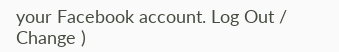your Facebook account. Log Out /  Change )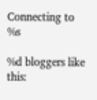Connecting to %s

%d bloggers like this: